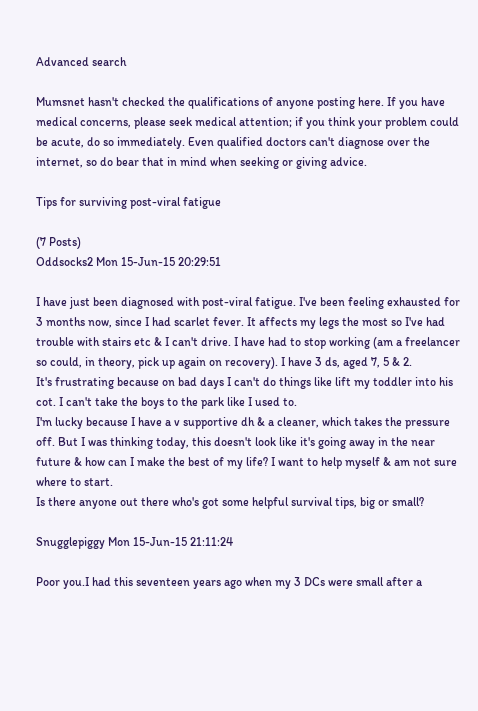Advanced search

Mumsnet hasn't checked the qualifications of anyone posting here. If you have medical concerns, please seek medical attention; if you think your problem could be acute, do so immediately. Even qualified doctors can't diagnose over the internet, so do bear that in mind when seeking or giving advice.

Tips for surviving post-viral fatigue

(7 Posts)
Oddsocks2 Mon 15-Jun-15 20:29:51

I have just been diagnosed with post-viral fatigue. I've been feeling exhausted for 3 months now, since I had scarlet fever. It affects my legs the most so I've had trouble with stairs etc & I can't drive. I have had to stop working (am a freelancer so could, in theory, pick up again on recovery). I have 3 ds, aged 7, 5 & 2.
It's frustrating because on bad days I can't do things like lift my toddler into his cot. I can't take the boys to the park like I used to.
I'm lucky because I have a v supportive dh & a cleaner, which takes the pressure off. But I was thinking today, this doesn't look like it's going away in the near future & how can I make the best of my life? I want to help myself & am not sure where to start.
Is there anyone out there who's got some helpful survival tips, big or small?

Snugglepiggy Mon 15-Jun-15 21:11:24

Poor you.I had this seventeen years ago when my 3 DCs were small after a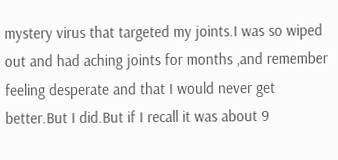mystery virus that targeted my joints.I was so wiped out and had aching joints for months ,and remember feeling desperate and that I would never get better.But I did.But if I recall it was about 9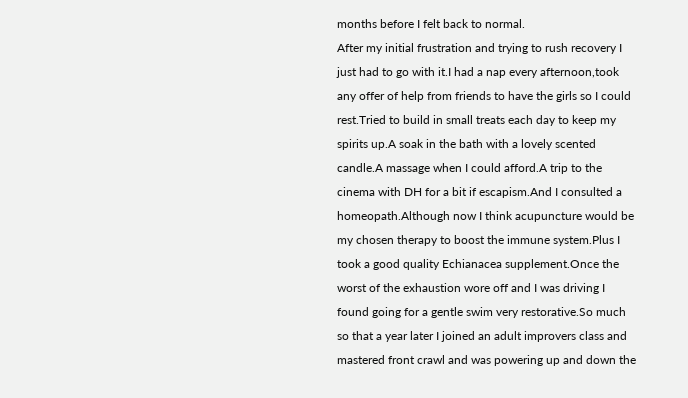months before I felt back to normal.
After my initial frustration and trying to rush recovery I just had to go with it.I had a nap every afternoon,took any offer of help from friends to have the girls so I could rest.Tried to build in small treats each day to keep my spirits up.A soak in the bath with a lovely scented candle.A massage when I could afford.A trip to the cinema with DH for a bit if escapism.And I consulted a homeopath.Although now I think acupuncture would be my chosen therapy to boost the immune system.Plus I took a good quality Echianacea supplement.Once the worst of the exhaustion wore off and I was driving I found going for a gentle swim very restorative.So much so that a year later I joined an adult improvers class and mastered front crawl and was powering up and down the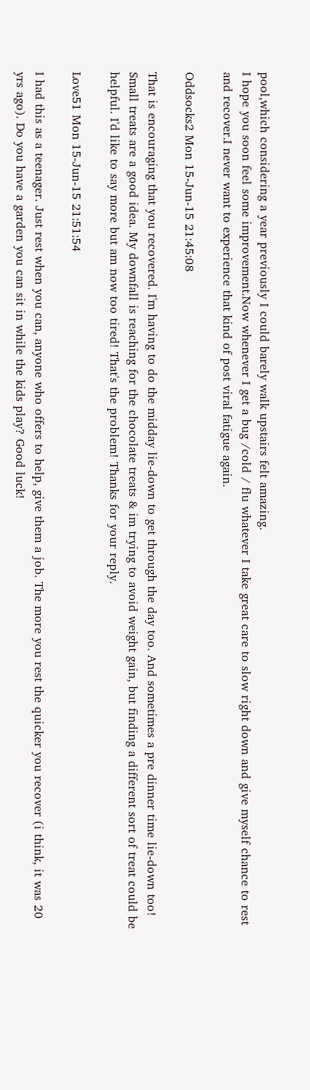pool,which considering a year previously I could barely walk upstairs felt amazing.
I hope you soon feel some improvement.Now whenever I get a bug /cold / flu whatever I take great care to slow right down and give myself chance to rest and recover.I never want to experience that kind of post viral fatigue again.

Oddsocks2 Mon 15-Jun-15 21:45:08

That is encouraging that you recovered. I'm having to do the midday lie-down to get through the day too. And sometimes a pre dinner time lie-down too! Small treats are a good idea. My downfall is reaching for the chocolate treats & im trying to avoid weight gain, but finding a different sort of treat could be helpful. I'd like to say more but am now too tired! That's the problem! Thanks for your reply.

Love51 Mon 15-Jun-15 21:51:54

I had this as a teenager. Just rest when you can, anyone who offers to help, give them a job. The more you rest the quicker you recover (i think, it was 20 yrs ago). Do you have a garden you can sit in while the kids play? Good luck!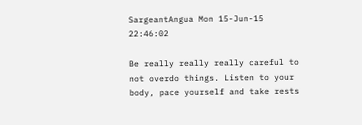SargeantAngua Mon 15-Jun-15 22:46:02

Be really really really careful to not overdo things. Listen to your body, pace yourself and take rests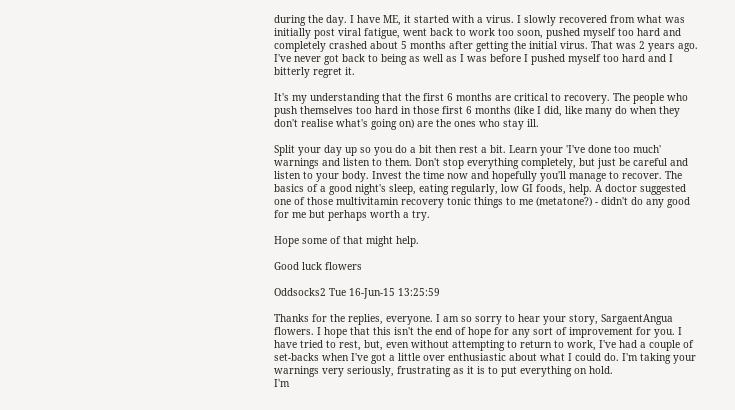during the day. I have ME, it started with a virus. I slowly recovered from what was initially post viral fatigue, went back to work too soon, pushed myself too hard and completely crashed about 5 months after getting the initial virus. That was 2 years ago. I've never got back to being as well as I was before I pushed myself too hard and I bitterly regret it.

It's my understanding that the first 6 months are critical to recovery. The people who push themselves too hard in those first 6 months (like I did, like many do when they don't realise what's going on) are the ones who stay ill.

Split your day up so you do a bit then rest a bit. Learn your 'I've done too much' warnings and listen to them. Don't stop everything completely, but just be careful and listen to your body. Invest the time now and hopefully you'll manage to recover. The basics of a good night's sleep, eating regularly, low GI foods, help. A doctor suggested one of those multivitamin recovery tonic things to me (metatone?) - didn't do any good for me but perhaps worth a try.

Hope some of that might help.

Good luck flowers

Oddsocks2 Tue 16-Jun-15 13:25:59

Thanks for the replies, everyone. I am so sorry to hear your story, SargaentAngua flowers. I hope that this isn't the end of hope for any sort of improvement for you. I have tried to rest, but, even without attempting to return to work, I've had a couple of set-backs when I've got a little over enthusiastic about what I could do. I'm taking your warnings very seriously, frustrating as it is to put everything on hold.
I'm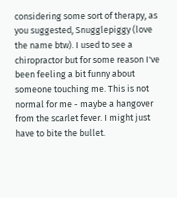considering some sort of therapy, as you suggested, Snugglepiggy (love the name btw). I used to see a chiropractor but for some reason I've been feeling a bit funny about someone touching me. This is not normal for me - maybe a hangover from the scarlet fever. I might just have to bite the bullet.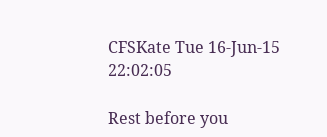CFSKate Tue 16-Jun-15 22:02:05

Rest before you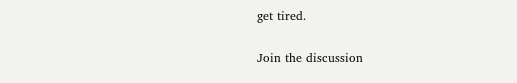get tired.

Join the discussion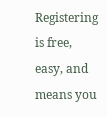Registering is free, easy, and means you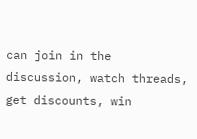can join in the discussion, watch threads, get discounts, win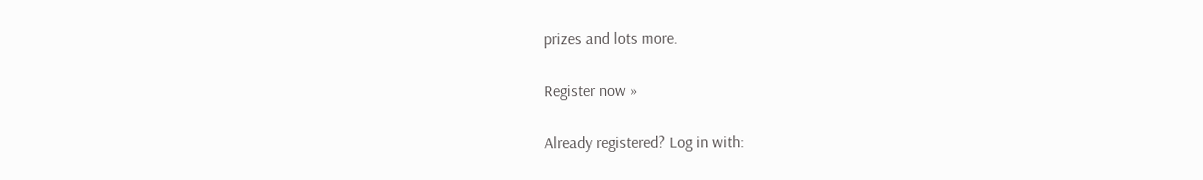prizes and lots more.

Register now »

Already registered? Log in with: